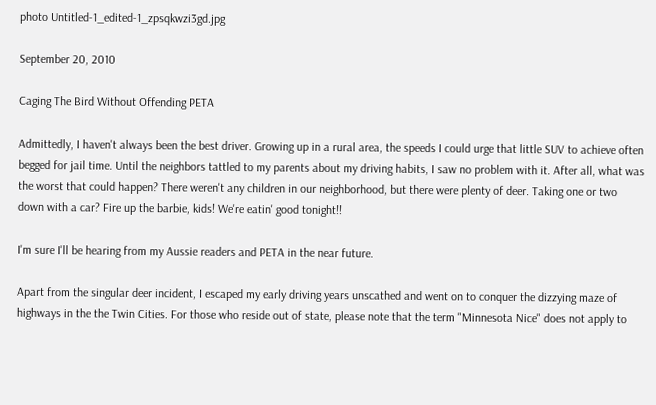photo Untitled-1_edited-1_zpsqkwzi3gd.jpg

September 20, 2010

Caging The Bird Without Offending PETA

Admittedly, I haven't always been the best driver. Growing up in a rural area, the speeds I could urge that little SUV to achieve often begged for jail time. Until the neighbors tattled to my parents about my driving habits, I saw no problem with it. After all, what was the worst that could happen? There weren't any children in our neighborhood, but there were plenty of deer. Taking one or two down with a car? Fire up the barbie, kids! We're eatin' good tonight!!

I'm sure I'll be hearing from my Aussie readers and PETA in the near future.

Apart from the singular deer incident, I escaped my early driving years unscathed and went on to conquer the dizzying maze of highways in the the Twin Cities. For those who reside out of state, please note that the term "Minnesota Nice" does not apply to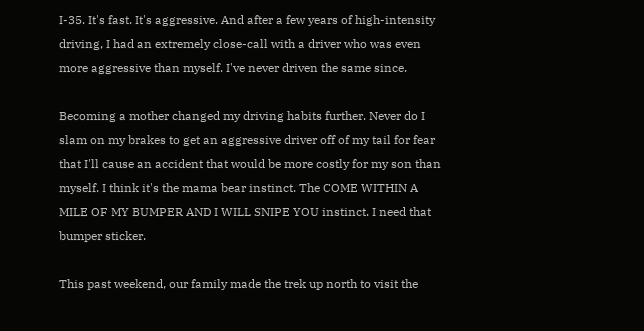I-35. It's fast. It's aggressive. And after a few years of high-intensity driving, I had an extremely close-call with a driver who was even more aggressive than myself. I've never driven the same since.

Becoming a mother changed my driving habits further. Never do I slam on my brakes to get an aggressive driver off of my tail for fear that I'll cause an accident that would be more costly for my son than myself. I think it's the mama bear instinct. The COME WITHIN A MILE OF MY BUMPER AND I WILL SNIPE YOU instinct. I need that bumper sticker.

This past weekend, our family made the trek up north to visit the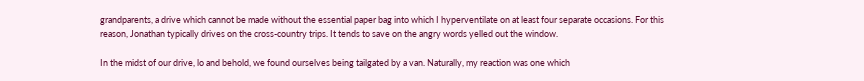grandparents, a drive which cannot be made without the essential paper bag into which I hyperventilate on at least four separate occasions. For this reason, Jonathan typically drives on the cross-country trips. It tends to save on the angry words yelled out the window.

In the midst of our drive, lo and behold, we found ourselves being tailgated by a van. Naturally, my reaction was one which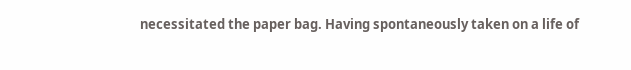necessitated the paper bag. Having spontaneously taken on a life of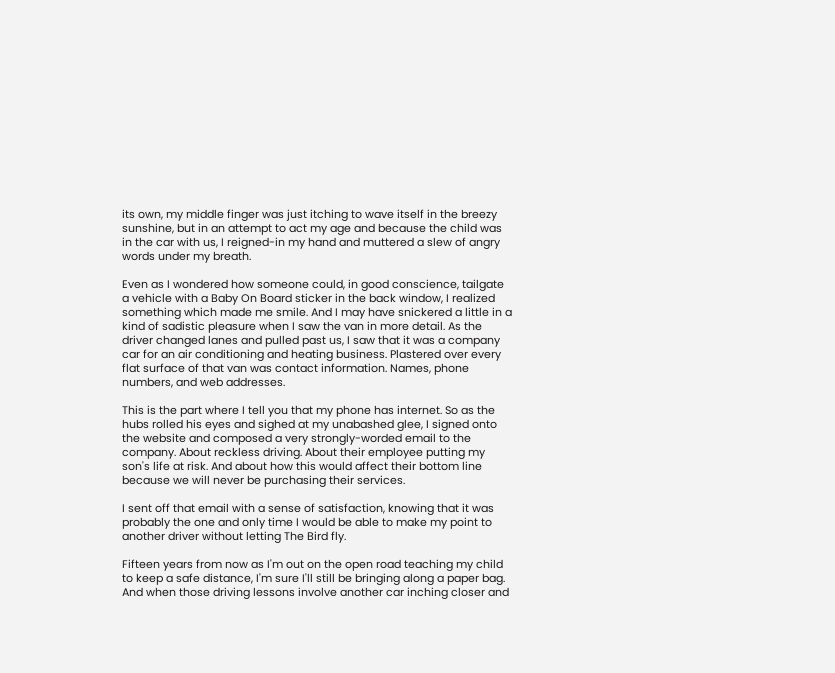its own, my middle finger was just itching to wave itself in the breezy sunshine, but in an attempt to act my age and because the child was in the car with us, I reigned-in my hand and muttered a slew of angry words under my breath.

Even as I wondered how someone could, in good conscience, tailgate a vehicle with a Baby On Board sticker in the back window, I realized something which made me smile. And I may have snickered a little in a kind of sadistic pleasure when I saw the van in more detail. As the driver changed lanes and pulled past us, I saw that it was a company car for an air conditioning and heating business. Plastered over every flat surface of that van was contact information. Names, phone numbers, and web addresses.

This is the part where I tell you that my phone has internet. So as the hubs rolled his eyes and sighed at my unabashed glee, I signed onto the website and composed a very strongly-worded email to the company. About reckless driving. About their employee putting my son's life at risk. And about how this would affect their bottom line because we will never be purchasing their services.

I sent off that email with a sense of satisfaction, knowing that it was probably the one and only time I would be able to make my point to another driver without letting The Bird fly.

Fifteen years from now as I'm out on the open road teaching my child to keep a safe distance, I'm sure I'll still be bringing along a paper bag. And when those driving lessons involve another car inching closer and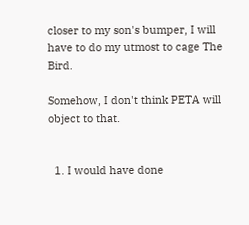closer to my son's bumper, I will have to do my utmost to cage The Bird.

Somehow, I don't think PETA will object to that.


  1. I would have done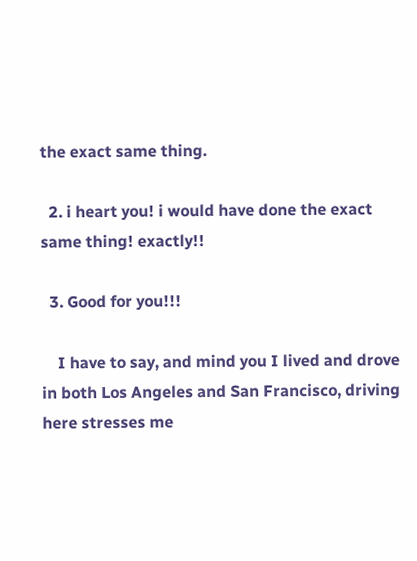the exact same thing.

  2. i heart you! i would have done the exact same thing! exactly!!

  3. Good for you!!!

    I have to say, and mind you I lived and drove in both Los Angeles and San Francisco, driving here stresses me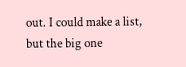out. I could make a list, but the big one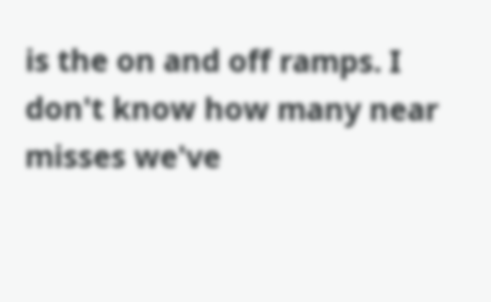is the on and off ramps. I don't know how many near misses we've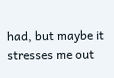had, but maybe it stresses me out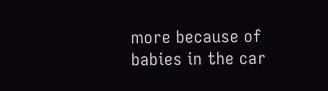more because of babies in the car